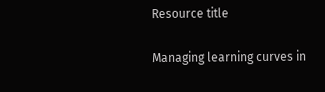Resource title

Managing learning curves in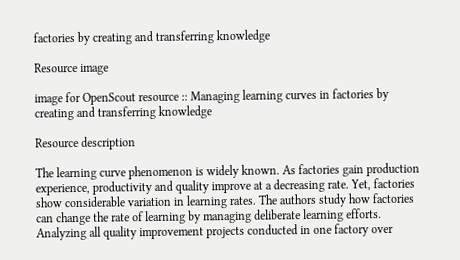factories by creating and transferring knowledge

Resource image

image for OpenScout resource :: Managing learning curves in factories by creating and transferring knowledge

Resource description

The learning curve phenomenon is widely known. As factories gain production experience, productivity and quality improve at a decreasing rate. Yet, factories show considerable variation in learning rates. The authors study how factories can change the rate of learning by managing deliberate learning efforts. Analyzing all quality improvement projects conducted in one factory over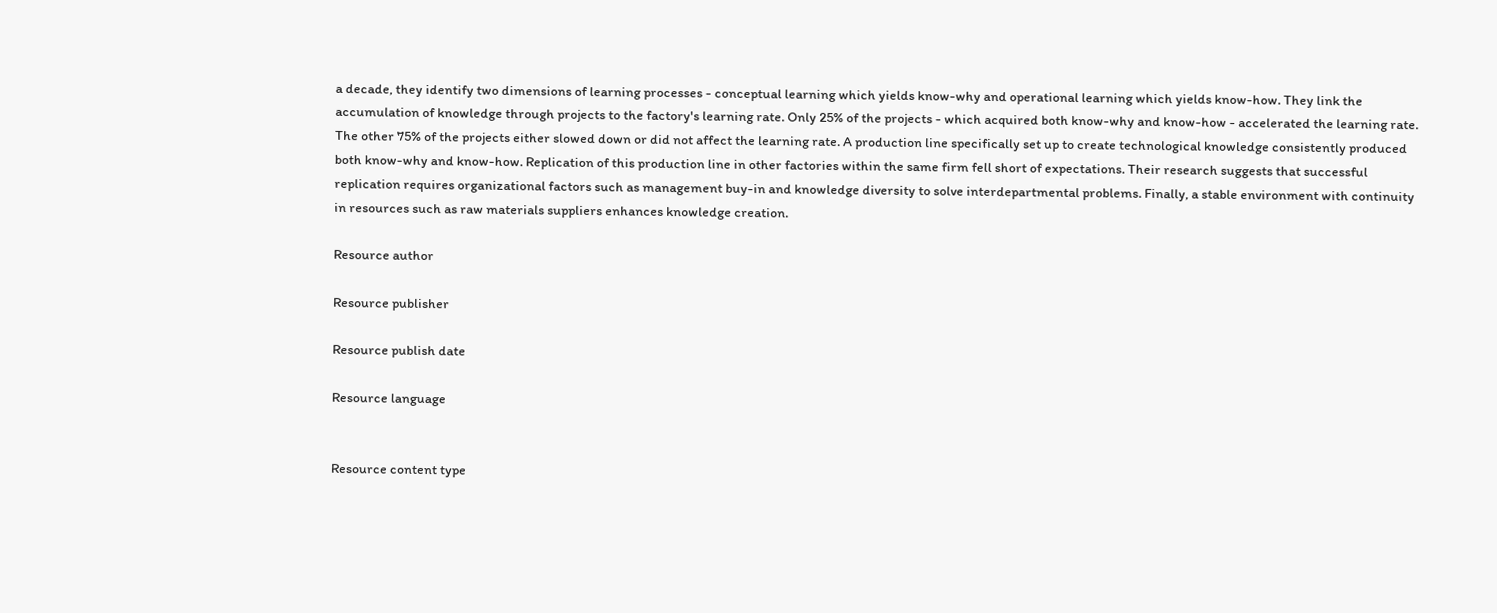a decade, they identify two dimensions of learning processes - conceptual learning which yields know-why and operational learning which yields know-how. They link the accumulation of knowledge through projects to the factory's learning rate. Only 25% of the projects - which acquired both know-why and know-how - accelerated the learning rate. The other 75% of the projects either slowed down or did not affect the learning rate. A production line specifically set up to create technological knowledge consistently produced both know-why and know-how. Replication of this production line in other factories within the same firm fell short of expectations. Their research suggests that successful replication requires organizational factors such as management buy-in and knowledge diversity to solve interdepartmental problems. Finally, a stable environment with continuity in resources such as raw materials suppliers enhances knowledge creation.

Resource author

Resource publisher

Resource publish date

Resource language


Resource content type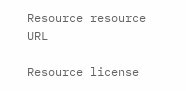Resource resource URL

Resource license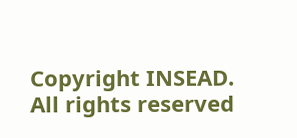Copyright INSEAD. All rights reserved